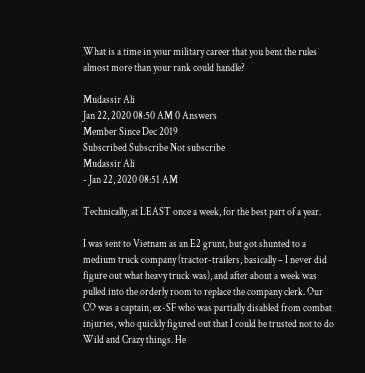What is a time in your military career that you bent the rules almost more than your rank could handle?

Mudassir Ali
Jan 22, 2020 08:50 AM 0 Answers
Member Since Dec 2019
Subscribed Subscribe Not subscribe
Mudassir Ali
- Jan 22, 2020 08:51 AM

Technically, at LEAST once a week, for the best part of a year.

I was sent to Vietnam as an E2 grunt, but got shunted to a medium truck company (tractor-trailers, basically – I never did figure out what heavy truck was), and after about a week was pulled into the orderly room to replace the company clerk. Our CO was a captain, ex-SF who was partially disabled from combat injuries, who quickly figured out that I could be trusted not to do Wild and Crazy things. He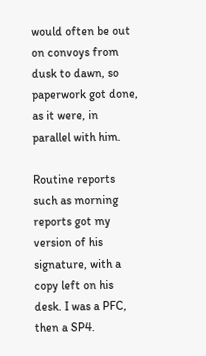would often be out on convoys from dusk to dawn, so paperwork got done, as it were, in parallel with him.

Routine reports such as morning reports got my version of his signature, with a copy left on his desk. I was a PFC, then a SP4.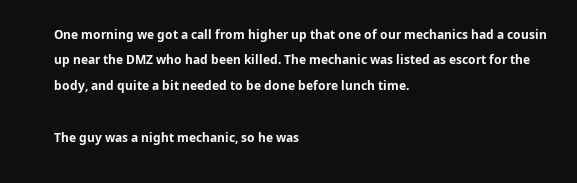One morning we got a call from higher up that one of our mechanics had a cousin up near the DMZ who had been killed. The mechanic was listed as escort for the body, and quite a bit needed to be done before lunch time.

The guy was a night mechanic, so he was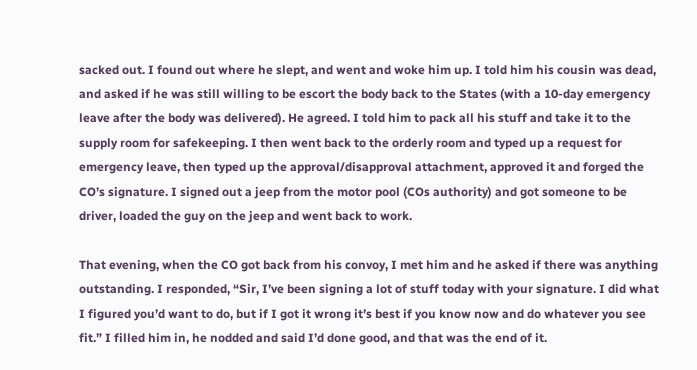sacked out. I found out where he slept, and went and woke him up. I told him his cousin was dead, and asked if he was still willing to be escort the body back to the States (with a 10-day emergency leave after the body was delivered). He agreed. I told him to pack all his stuff and take it to the supply room for safekeeping. I then went back to the orderly room and typed up a request for emergency leave, then typed up the approval/disapproval attachment, approved it and forged the CO’s signature. I signed out a jeep from the motor pool (COs authority) and got someone to be driver, loaded the guy on the jeep and went back to work.

That evening, when the CO got back from his convoy, I met him and he asked if there was anything outstanding. I responded, “Sir, I’ve been signing a lot of stuff today with your signature. I did what I figured you’d want to do, but if I got it wrong it’s best if you know now and do whatever you see fit.” I filled him in, he nodded and said I’d done good, and that was the end of it.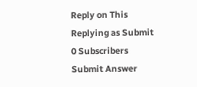Reply on This
Replying as Submit
0 Subscribers
Submit Answer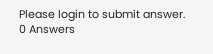Please login to submit answer.
0 Answers